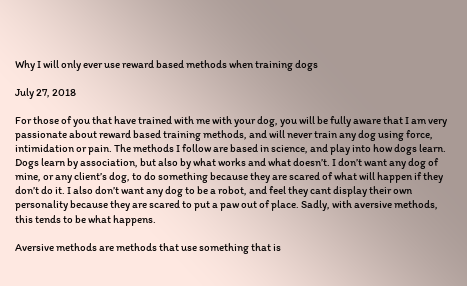Why I will only ever use reward based methods when training dogs

July 27, 2018

For those of you that have trained with me with your dog, you will be fully aware that I am very passionate about reward based training methods, and will never train any dog using force, intimidation or pain. The methods I follow are based in science, and play into how dogs learn. Dogs learn by association, but also by what works and what doesn’t. I don’t want any dog of mine, or any client’s dog, to do something because they are scared of what will happen if they don’t do it. I also don’t want any dog to be a robot, and feel they cant display their own personality because they are scared to put a paw out of place. Sadly, with aversive methods, this tends to be what happens.

Aversive methods are methods that use something that is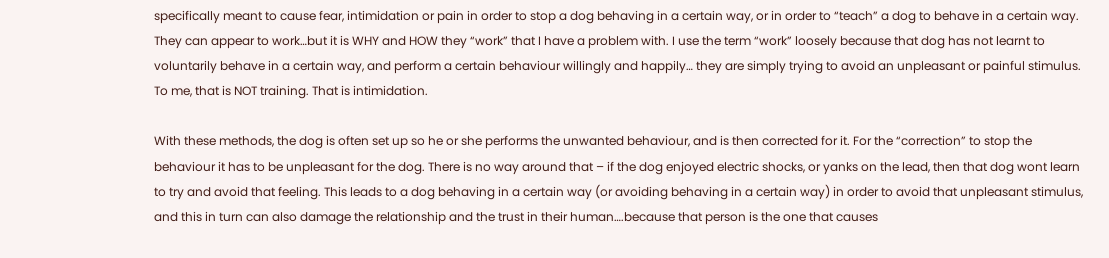specifically meant to cause fear, intimidation or pain in order to stop a dog behaving in a certain way, or in order to “teach” a dog to behave in a certain way. They can appear to work…but it is WHY and HOW they “work” that I have a problem with. I use the term “work” loosely because that dog has not learnt to voluntarily behave in a certain way, and perform a certain behaviour willingly and happily… they are simply trying to avoid an unpleasant or painful stimulus. To me, that is NOT training. That is intimidation.

With these methods, the dog is often set up so he or she performs the unwanted behaviour, and is then corrected for it. For the “correction” to stop the behaviour it has to be unpleasant for the dog. There is no way around that – if the dog enjoyed electric shocks, or yanks on the lead, then that dog wont learn to try and avoid that feeling. This leads to a dog behaving in a certain way (or avoiding behaving in a certain way) in order to avoid that unpleasant stimulus, and this in turn can also damage the relationship and the trust in their human….because that person is the one that causes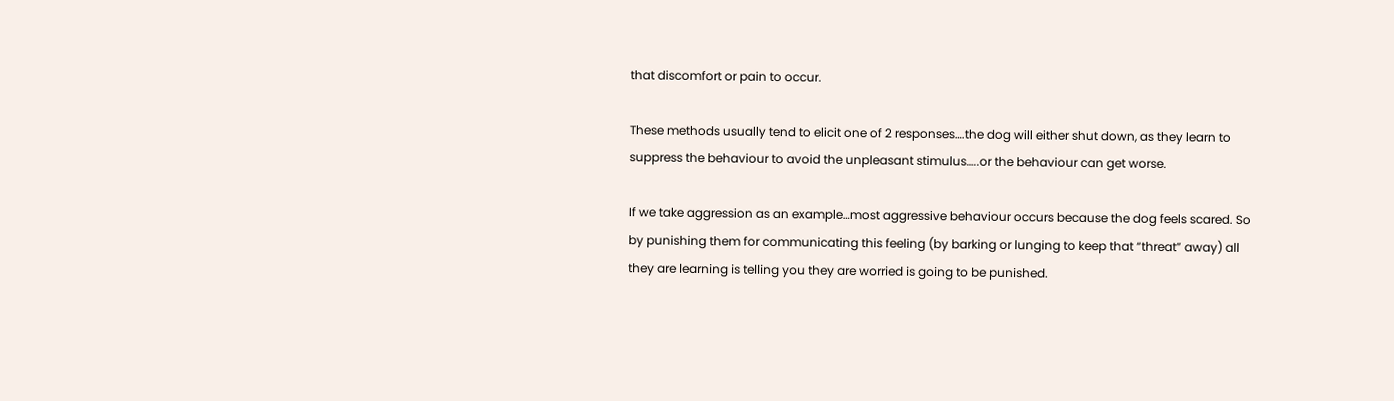that discomfort or pain to occur.

These methods usually tend to elicit one of 2 responses….the dog will either shut down, as they learn to suppress the behaviour to avoid the unpleasant stimulus…..or the behaviour can get worse.

If we take aggression as an example…most aggressive behaviour occurs because the dog feels scared. So by punishing them for communicating this feeling (by barking or lunging to keep that “threat” away) all they are learning is telling you they are worried is going to be punished.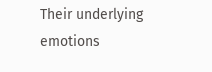Their underlying emotions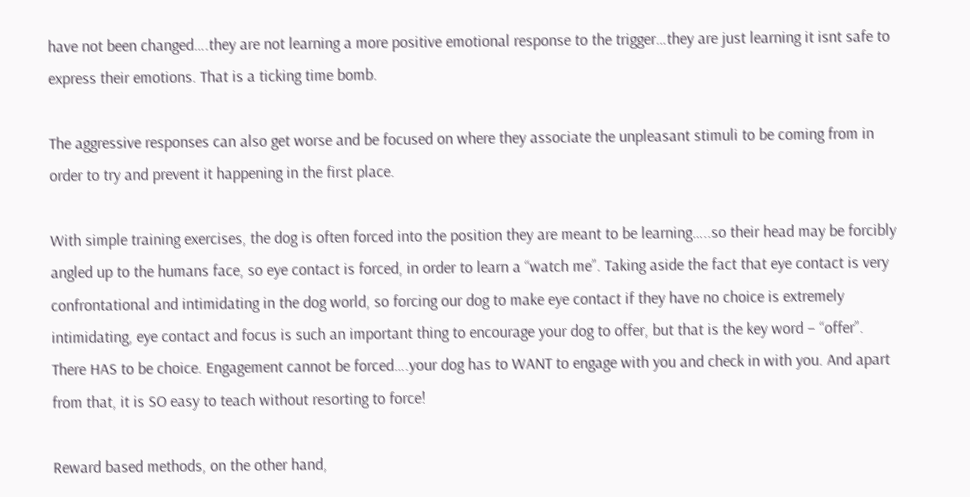have not been changed….they are not learning a more positive emotional response to the trigger…they are just learning it isnt safe to express their emotions. That is a ticking time bomb.

The aggressive responses can also get worse and be focused on where they associate the unpleasant stimuli to be coming from in order to try and prevent it happening in the first place.

With simple training exercises, the dog is often forced into the position they are meant to be learning…..so their head may be forcibly angled up to the humans face, so eye contact is forced, in order to learn a “watch me”. Taking aside the fact that eye contact is very confrontational and intimidating in the dog world, so forcing our dog to make eye contact if they have no choice is extremely intimidating, eye contact and focus is such an important thing to encourage your dog to offer, but that is the key word – “offer”. There HAS to be choice. Engagement cannot be forced….your dog has to WANT to engage with you and check in with you. And apart from that, it is SO easy to teach without resorting to force!

Reward based methods, on the other hand,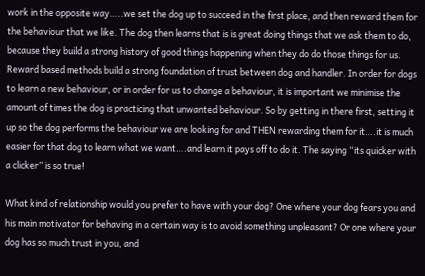work in the opposite way…..we set the dog up to succeed in the first place, and then reward them for the behaviour that we like. The dog then learns that is is great doing things that we ask them to do, because they build a strong history of good things happening when they do do those things for us. Reward based methods build a strong foundation of trust between dog and handler. In order for dogs to learn a new behaviour, or in order for us to change a behaviour, it is important we minimise the amount of times the dog is practicing that unwanted behaviour. So by getting in there first, setting it up so the dog performs the behaviour we are looking for and THEN rewarding them for it….it is much easier for that dog to learn what we want….and learn it pays off to do it. The saying “its quicker with a clicker” is so true!

What kind of relationship would you prefer to have with your dog? One where your dog fears you and his main motivator for behaving in a certain way is to avoid something unpleasant? Or one where your dog has so much trust in you, and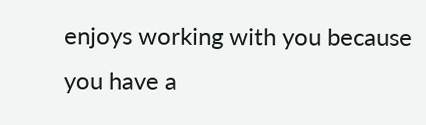enjoys working with you because you have a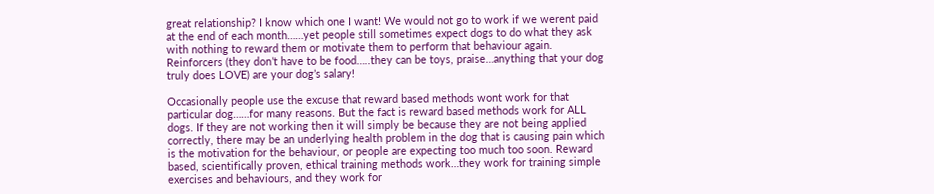great relationship? I know which one I want! We would not go to work if we werent paid at the end of each month……yet people still sometimes expect dogs to do what they ask with nothing to reward them or motivate them to perform that behaviour again. Reinforcers (they don’t have to be food…..they can be toys, praise…anything that your dog truly does LOVE) are your dog’s salary!

Occasionally people use the excuse that reward based methods wont work for that particular dog……for many reasons. But the fact is reward based methods work for ALL dogs. If they are not working then it will simply be because they are not being applied correctly, there may be an underlying health problem in the dog that is causing pain which is the motivation for the behaviour, or people are expecting too much too soon. Reward based, scientifically proven, ethical training methods work…they work for training simple exercises and behaviours, and they work for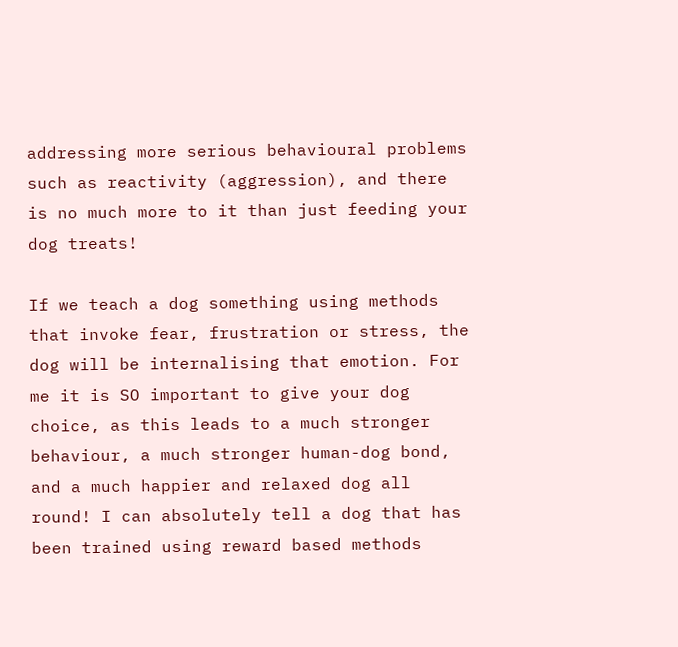addressing more serious behavioural problems such as reactivity (aggression), and there is no much more to it than just feeding your dog treats!

If we teach a dog something using methods that invoke fear, frustration or stress, the dog will be internalising that emotion. For me it is SO important to give your dog choice, as this leads to a much stronger behaviour, a much stronger human-dog bond, and a much happier and relaxed dog all round! I can absolutely tell a dog that has been trained using reward based methods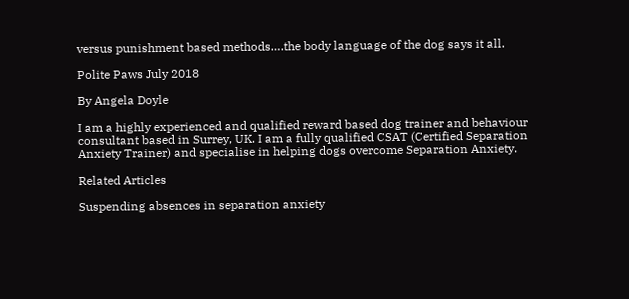versus punishment based methods….the body language of the dog says it all.

Polite Paws July 2018

By Angela Doyle

I am a highly experienced and qualified reward based dog trainer and behaviour consultant based in Surrey, UK. I am a fully qualified CSAT (Certified Separation Anxiety Trainer) and specialise in helping dogs overcome Separation Anxiety.

Related Articles

Suspending absences in separation anxiety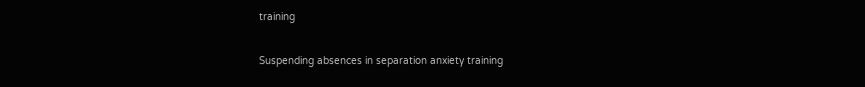training

Suspending absences in separation anxiety training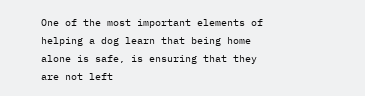One of the most important elements of helping a dog learn that being home alone is safe, is ensuring that they are not left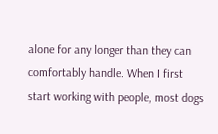alone for any longer than they can comfortably handle. When I first start working with people, most dogs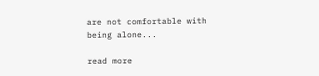are not comfortable with being alone...

read more